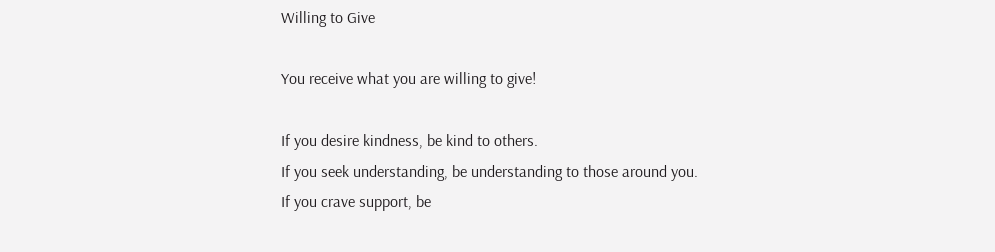Willing to Give

You receive what you are willing to give!

If you desire kindness, be kind to others.
If you seek understanding, be understanding to those around you.
If you crave support, be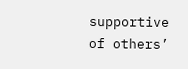supportive of others’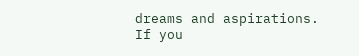dreams and aspirations.
If you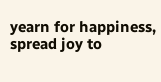yearn for happiness, spread joy to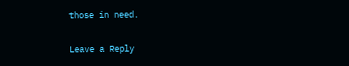those in need.

Leave a Reply